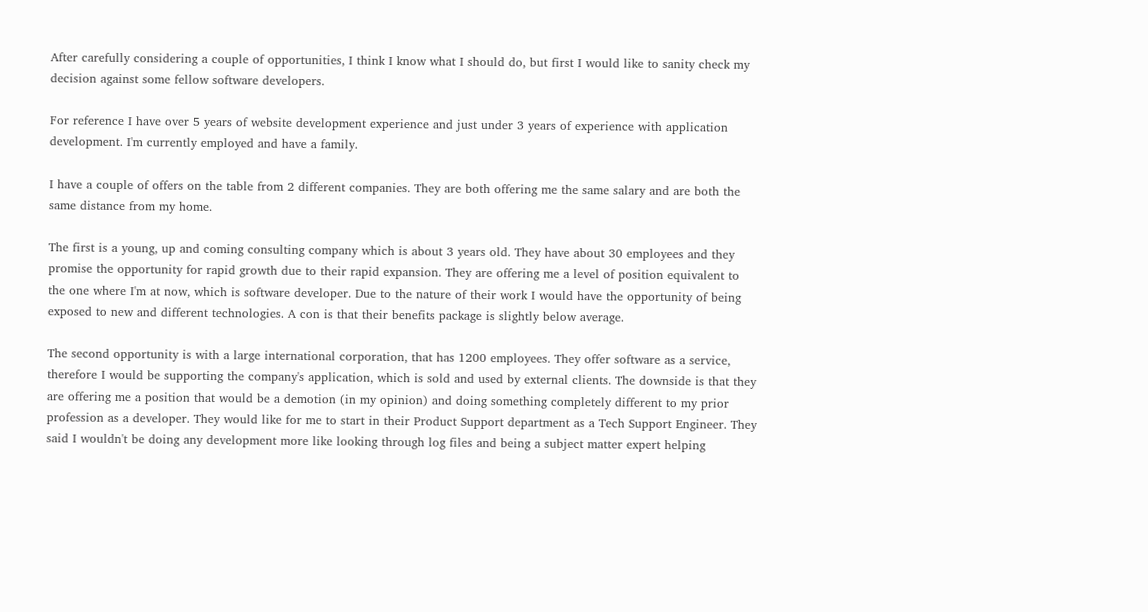After carefully considering a couple of opportunities, I think I know what I should do, but first I would like to sanity check my decision against some fellow software developers.

For reference I have over 5 years of website development experience and just under 3 years of experience with application development. I'm currently employed and have a family.

I have a couple of offers on the table from 2 different companies. They are both offering me the same salary and are both the same distance from my home.

The first is a young, up and coming consulting company which is about 3 years old. They have about 30 employees and they promise the opportunity for rapid growth due to their rapid expansion. They are offering me a level of position equivalent to the one where I'm at now, which is software developer. Due to the nature of their work I would have the opportunity of being exposed to new and different technologies. A con is that their benefits package is slightly below average.

The second opportunity is with a large international corporation, that has 1200 employees. They offer software as a service, therefore I would be supporting the company's application, which is sold and used by external clients. The downside is that they are offering me a position that would be a demotion (in my opinion) and doing something completely different to my prior profession as a developer. They would like for me to start in their Product Support department as a Tech Support Engineer. They said I wouldn't be doing any development more like looking through log files and being a subject matter expert helping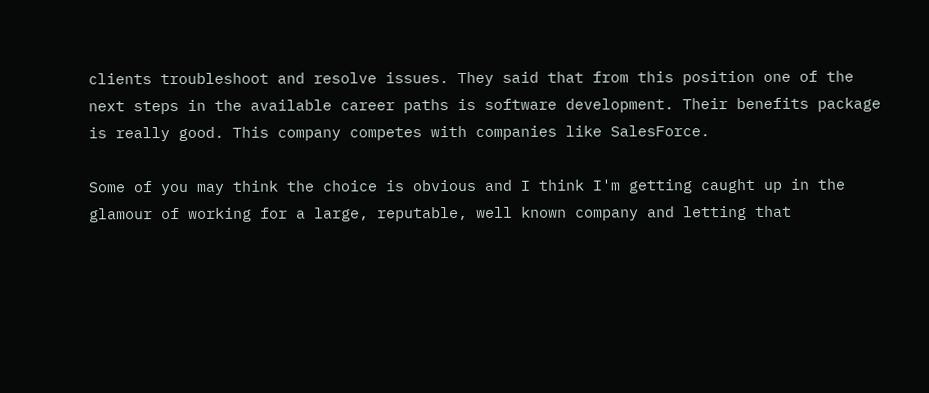clients troubleshoot and resolve issues. They said that from this position one of the next steps in the available career paths is software development. Their benefits package is really good. This company competes with companies like SalesForce.

Some of you may think the choice is obvious and I think I'm getting caught up in the glamour of working for a large, reputable, well known company and letting that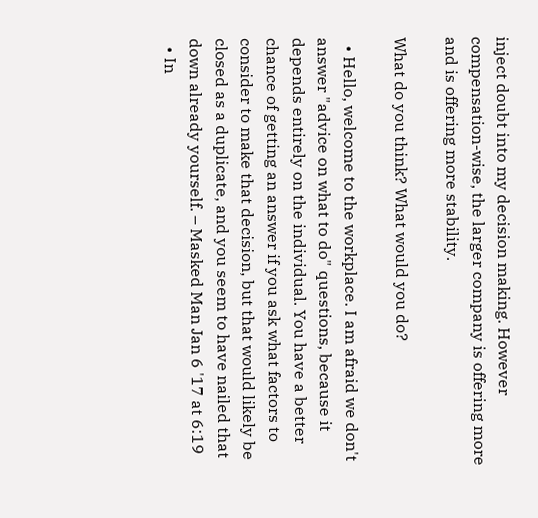inject doubt into my decision making. However compensation-wise, the larger company is offering more and is offering more stability.

What do you think? What would you do?

  • Hello, welcome to the workplace. I am afraid we don't answer "advice on what to do" questions, because it depends entirely on the individual. You have a better chance of getting an answer if you ask what factors to consider to make that decision, but that would likely be closed as a duplicate, and you seem to have nailed that down already yourself. – Masked Man Jan 6 '17 at 6:19
  • In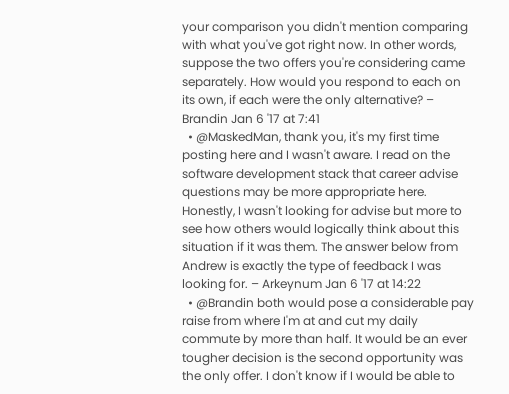your comparison you didn't mention comparing with what you've got right now. In other words, suppose the two offers you're considering came separately. How would you respond to each on its own, if each were the only alternative? – Brandin Jan 6 '17 at 7:41
  • @MaskedMan, thank you, it's my first time posting here and I wasn't aware. I read on the software development stack that career advise questions may be more appropriate here. Honestly, I wasn't looking for advise but more to see how others would logically think about this situation if it was them. The answer below from Andrew is exactly the type of feedback I was looking for. – Arkeynum Jan 6 '17 at 14:22
  • @Brandin both would pose a considerable pay raise from where I'm at and cut my daily commute by more than half. It would be an ever tougher decision is the second opportunity was the only offer. I don't know if I would be able to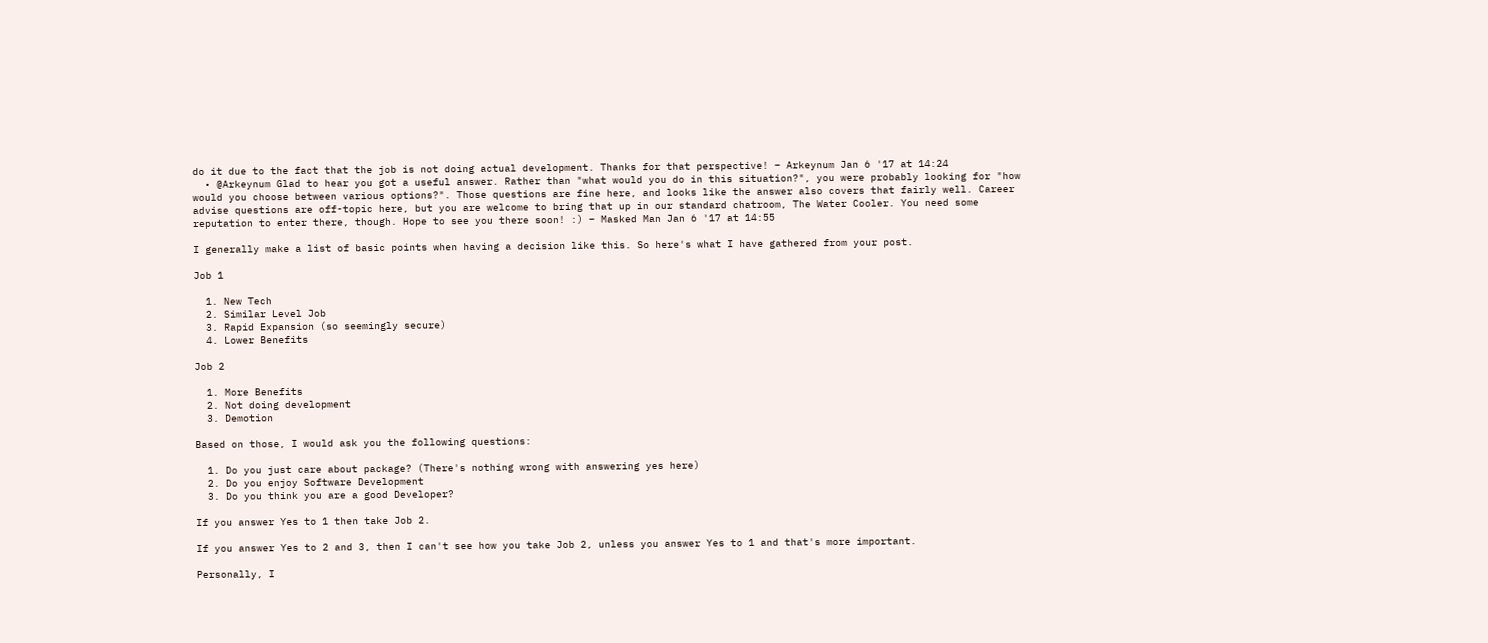do it due to the fact that the job is not doing actual development. Thanks for that perspective! – Arkeynum Jan 6 '17 at 14:24
  • @Arkeynum Glad to hear you got a useful answer. Rather than "what would you do in this situation?", you were probably looking for "how would you choose between various options?". Those questions are fine here, and looks like the answer also covers that fairly well. Career advise questions are off-topic here, but you are welcome to bring that up in our standard chatroom, The Water Cooler. You need some reputation to enter there, though. Hope to see you there soon! :) – Masked Man Jan 6 '17 at 14:55

I generally make a list of basic points when having a decision like this. So here's what I have gathered from your post.

Job 1

  1. New Tech
  2. Similar Level Job
  3. Rapid Expansion (so seemingly secure)
  4. Lower Benefits

Job 2

  1. More Benefits
  2. Not doing development
  3. Demotion

Based on those, I would ask you the following questions:

  1. Do you just care about package? (There's nothing wrong with answering yes here)
  2. Do you enjoy Software Development
  3. Do you think you are a good Developer?

If you answer Yes to 1 then take Job 2.

If you answer Yes to 2 and 3, then I can't see how you take Job 2, unless you answer Yes to 1 and that's more important.

Personally, I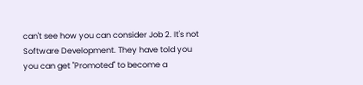can't see how you can consider Job 2. It's not Software Development. They have told you you can get "Promoted" to become a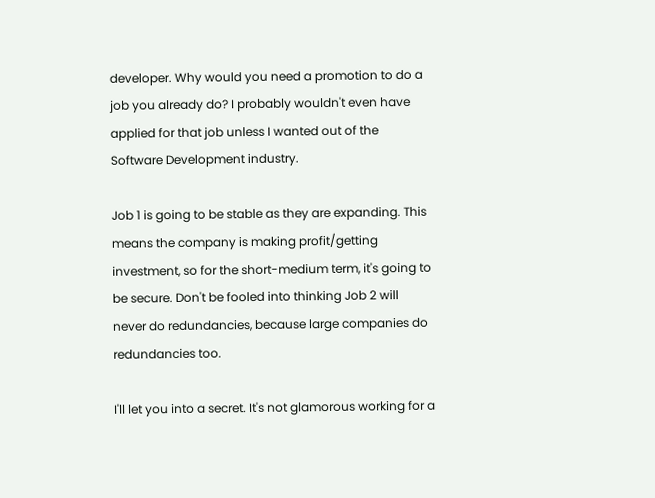developer. Why would you need a promotion to do a job you already do? I probably wouldn't even have applied for that job unless I wanted out of the Software Development industry.

Job 1 is going to be stable as they are expanding. This means the company is making profit/getting investment, so for the short-medium term, it's going to be secure. Don't be fooled into thinking Job 2 will never do redundancies, because large companies do redundancies too.

I'll let you into a secret. It's not glamorous working for a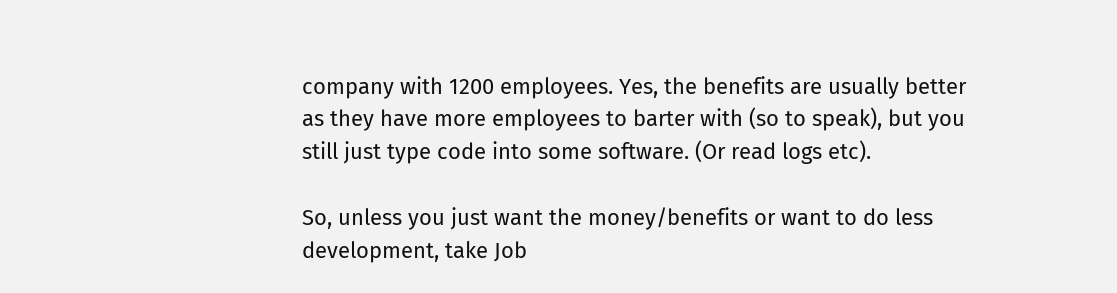company with 1200 employees. Yes, the benefits are usually better as they have more employees to barter with (so to speak), but you still just type code into some software. (Or read logs etc).

So, unless you just want the money/benefits or want to do less development, take Job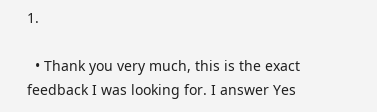1.

  • Thank you very much, this is the exact feedback I was looking for. I answer Yes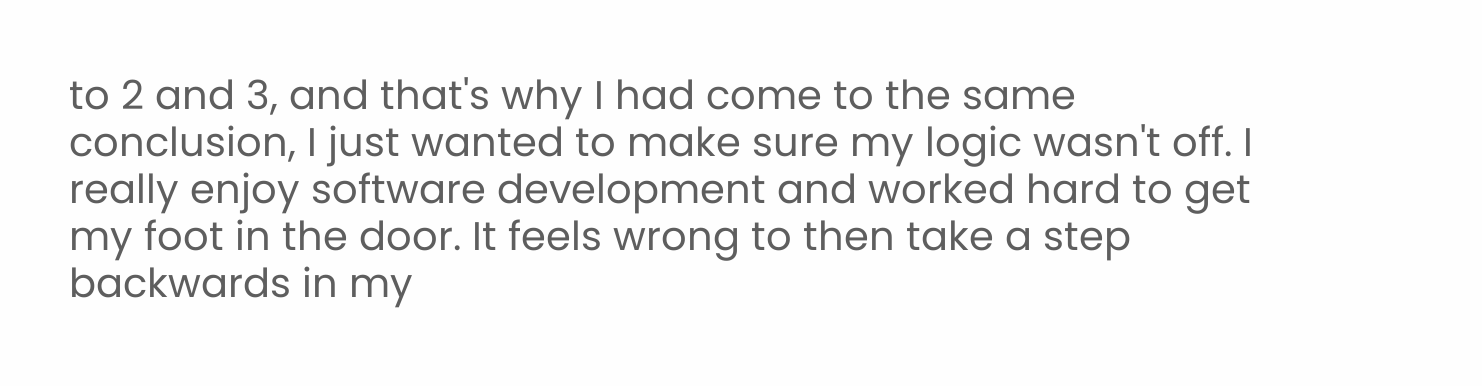to 2 and 3, and that's why I had come to the same conclusion, I just wanted to make sure my logic wasn't off. I really enjoy software development and worked hard to get my foot in the door. It feels wrong to then take a step backwards in my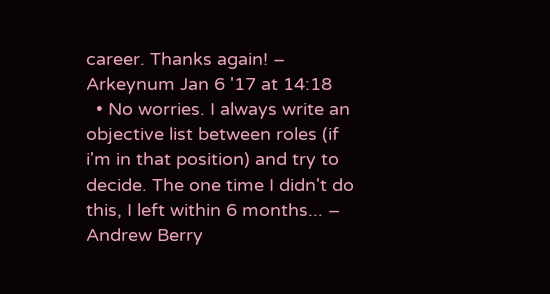career. Thanks again! – Arkeynum Jan 6 '17 at 14:18
  • No worries. I always write an objective list between roles (if i'm in that position) and try to decide. The one time I didn't do this, I left within 6 months... – Andrew Berry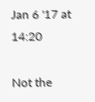Jan 6 '17 at 14:20

Not the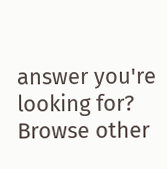answer you're looking for? Browse other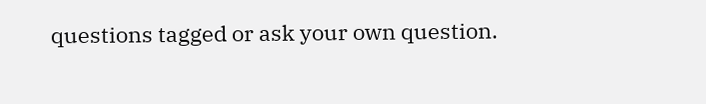questions tagged or ask your own question.